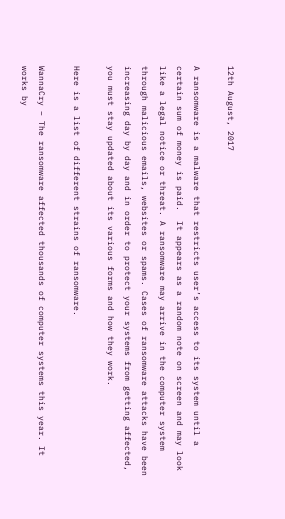12th August, 2017

A ransomware is a malware that restricts user’s access to its system until a certain sum of money is paid.  It appears as a random note on screen and may look like a legal notice or threat. A ransomware may arrive in the computer system through malicious emails, websites or spams. Cases of ransomware attacks have been increasing day by day and in order to protect your systems from getting affected, you must stay updated about its various forms and how they work.

Here is a list of different strains of ransomware.

WannaCry – The ransomware affected thousands of computer systems this year. It works by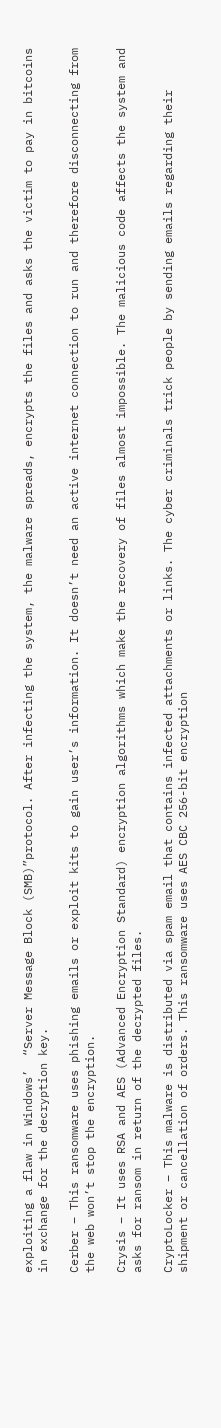exploiting a flaw in Windows’  “Server Message Block (SMB)”protocol. After infecting the system, the malware spreads, encrypts the files and asks the victim to pay in bitcoins in exchange for the decryption key.

Cerber – This ransomware uses phishing emails or exploit kits to gain user’s information. It doesn’t need an active internet connection to run and therefore disconnecting from the web won’t stop the encryption.

Crysis – It uses RSA and AES (Advanced Encryption Standard) encryption algorithms which make the recovery of files almost impossible. The malicious code affects the system and asks for ransom in return of the decrypted files.

CryptoLocker – This malware is distributed via spam email that contains infected attachments or links. The cyber criminals trick people by sending emails regarding their shipment or cancellation of orders. This ransomware uses AES CBC 256-bit encryption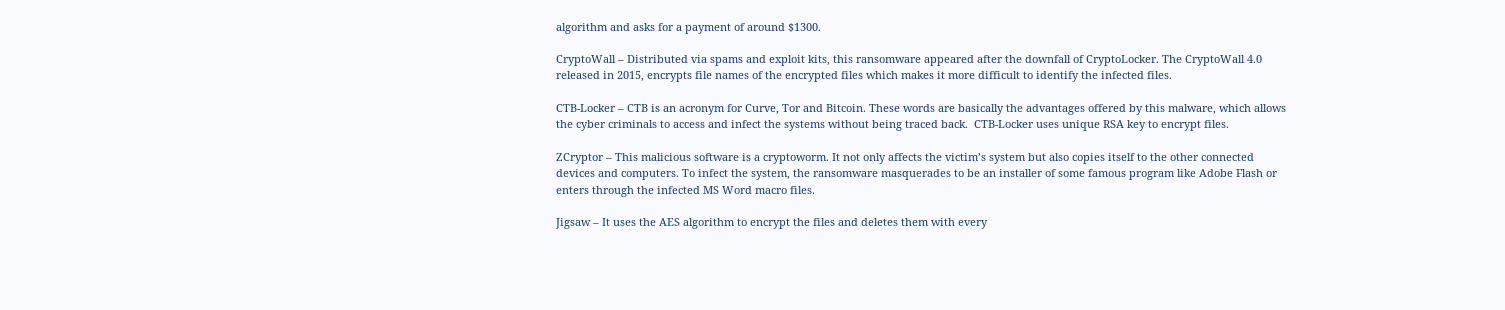algorithm and asks for a payment of around $1300.

CryptoWall – Distributed via spams and exploit kits, this ransomware appeared after the downfall of CryptoLocker. The CryptoWall 4.0 released in 2015, encrypts file names of the encrypted files which makes it more difficult to identify the infected files.

CTB-Locker – CTB is an acronym for Curve, Tor and Bitcoin. These words are basically the advantages offered by this malware, which allows the cyber criminals to access and infect the systems without being traced back.  CTB-Locker uses unique RSA key to encrypt files.

ZCryptor – This malicious software is a cryptoworm. It not only affects the victim’s system but also copies itself to the other connected devices and computers. To infect the system, the ransomware masquerades to be an installer of some famous program like Adobe Flash or enters through the infected MS Word macro files.

Jigsaw – It uses the AES algorithm to encrypt the files and deletes them with every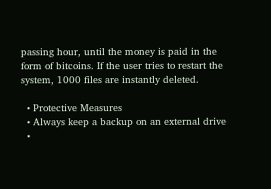passing hour, until the money is paid in the form of bitcoins. If the user tries to restart the system, 1000 files are instantly deleted.

  • Protective Measures
  • Always keep a backup on an external drive
  •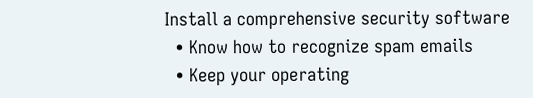Install a comprehensive security software
  • Know how to recognize spam emails
  • Keep your operating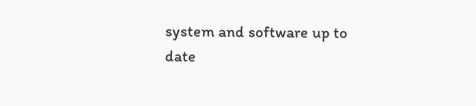system and software up to date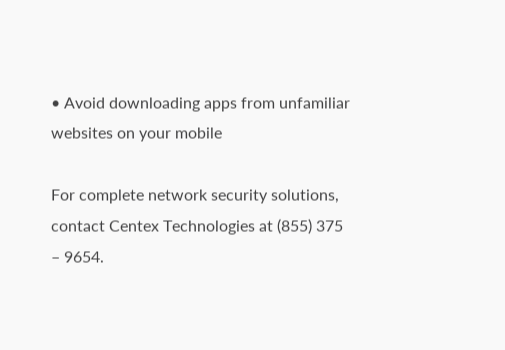• Avoid downloading apps from unfamiliar websites on your mobile

For complete network security solutions, contact Centex Technologies at (855) 375 – 9654.